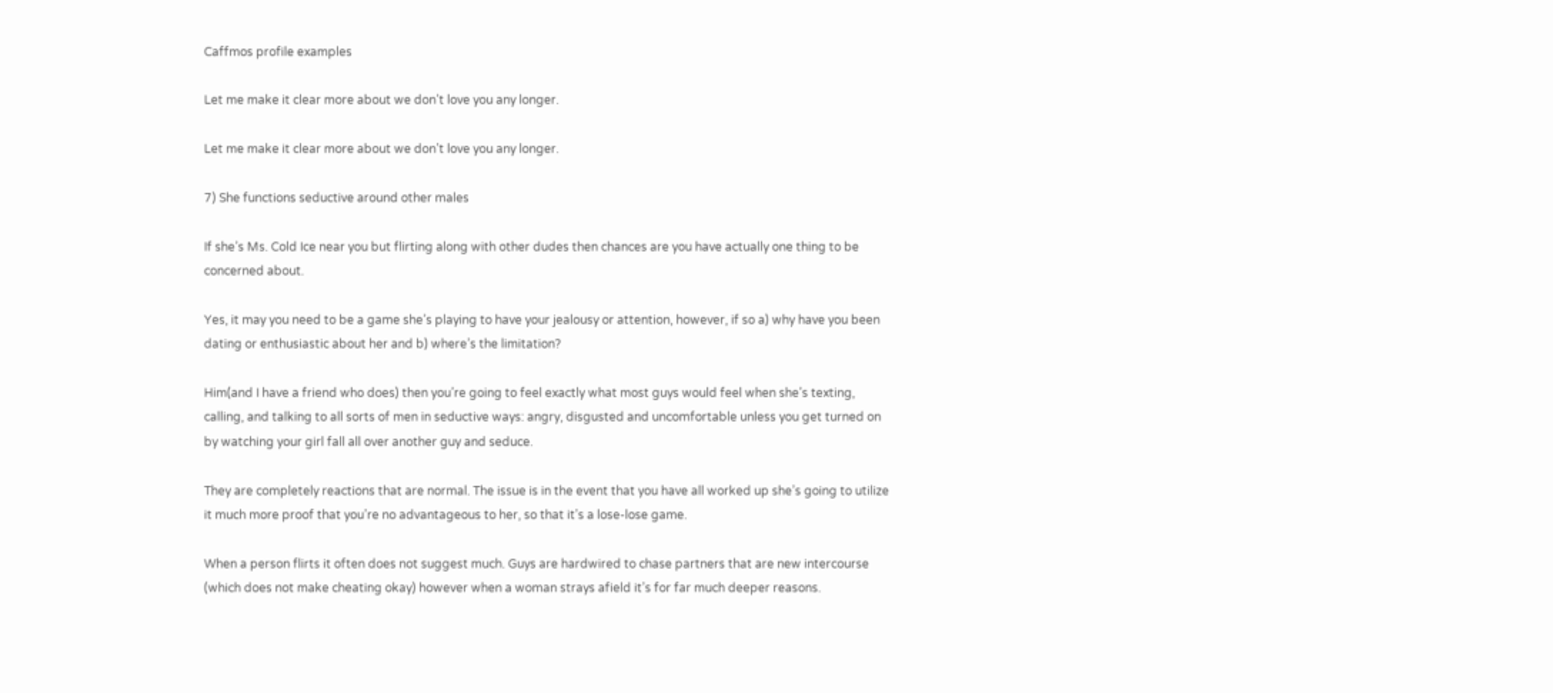Caffmos profile examples

Let me make it clear more about we don’t love you any longer.

Let me make it clear more about we don’t love you any longer.

7) She functions seductive around other males

If she’s Ms. Cold Ice near you but flirting along with other dudes then chances are you have actually one thing to be concerned about.

Yes, it may you need to be a game she’s playing to have your jealousy or attention, however, if so a) why have you been dating or enthusiastic about her and b) where’s the limitation?

Him(and I have a friend who does) then you’re going to feel exactly what most guys would feel when she’s texting, calling, and talking to all sorts of men in seductive ways: angry, disgusted and uncomfortable unless you get turned on by watching your girl fall all over another guy and seduce.

They are completely reactions that are normal. The issue is in the event that you have all worked up she’s going to utilize it much more proof that you’re no advantageous to her, so that it’s a lose-lose game.

When a person flirts it often does not suggest much. Guys are hardwired to chase partners that are new intercourse (which does not make cheating okay) however when a woman strays afield it’s for far much deeper reasons.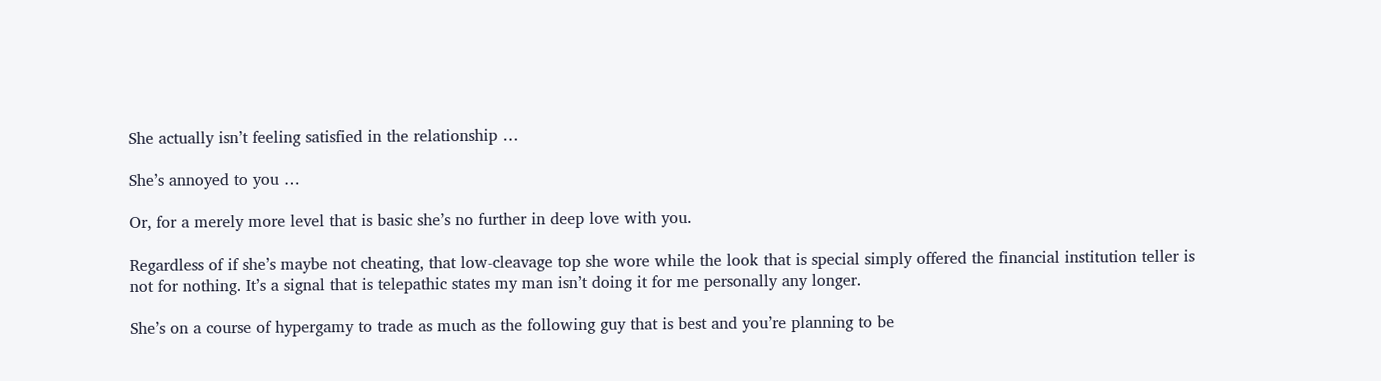She actually isn’t feeling satisfied in the relationship …

She’s annoyed to you …

Or, for a merely more level that is basic she’s no further in deep love with you.

Regardless of if she’s maybe not cheating, that low-cleavage top she wore while the look that is special simply offered the financial institution teller is not for nothing. It’s a signal that is telepathic states my man isn’t doing it for me personally any longer.

She’s on a course of hypergamy to trade as much as the following guy that is best and you’re planning to be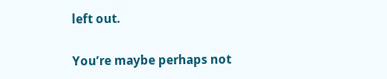left out.

You’re maybe perhaps not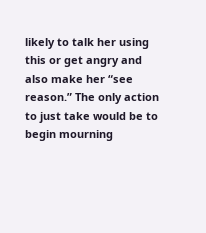likely to talk her using this or get angry and also make her “see reason.” The only action to just take would be to begin mourning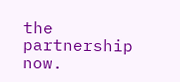the partnership now.